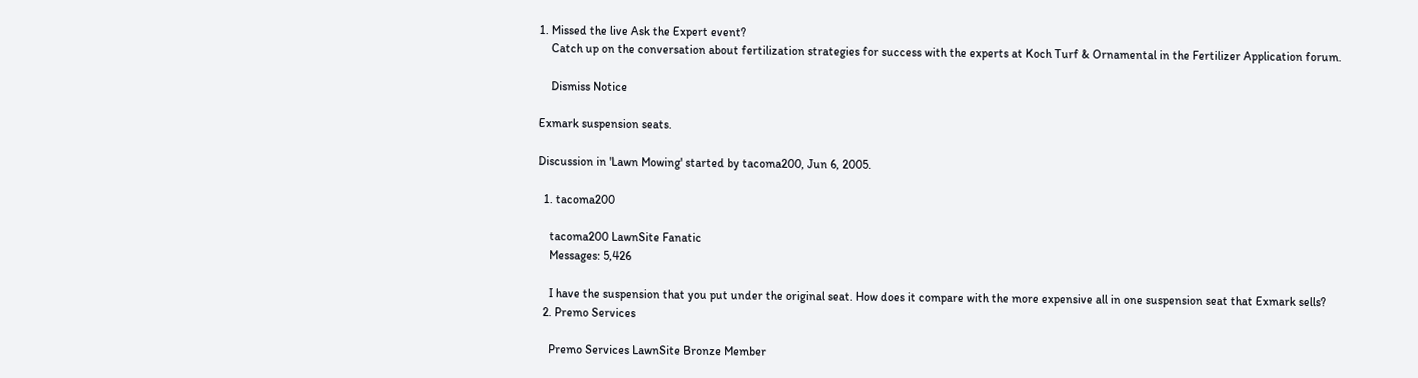1. Missed the live Ask the Expert event?
    Catch up on the conversation about fertilization strategies for success with the experts at Koch Turf & Ornamental in the Fertilizer Application forum.

    Dismiss Notice

Exmark suspension seats.

Discussion in 'Lawn Mowing' started by tacoma200, Jun 6, 2005.

  1. tacoma200

    tacoma200 LawnSite Fanatic
    Messages: 5,426

    I have the suspension that you put under the original seat. How does it compare with the more expensive all in one suspension seat that Exmark sells?
  2. Premo Services

    Premo Services LawnSite Bronze Member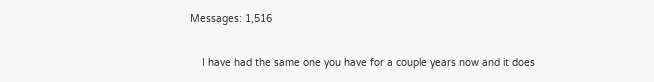Messages: 1,516

    I have had the same one you have for a couple years now and it does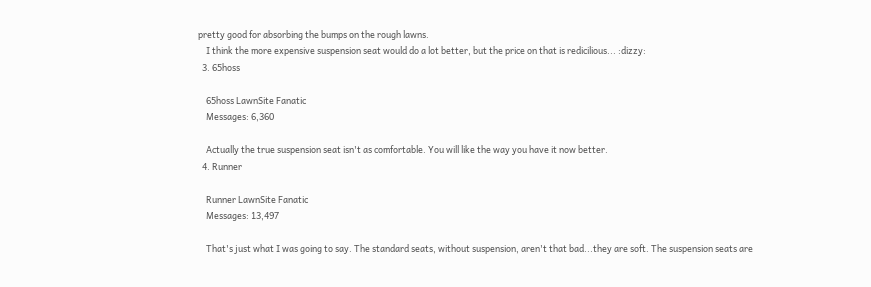pretty good for absorbing the bumps on the rough lawns.
    I think the more expensive suspension seat would do a lot better, but the price on that is redicilious... :dizzy:
  3. 65hoss

    65hoss LawnSite Fanatic
    Messages: 6,360

    Actually the true suspension seat isn't as comfortable. You will like the way you have it now better.
  4. Runner

    Runner LawnSite Fanatic
    Messages: 13,497

    That's just what I was going to say. The standard seats, without suspension, aren't that bad...they are soft. The suspension seats are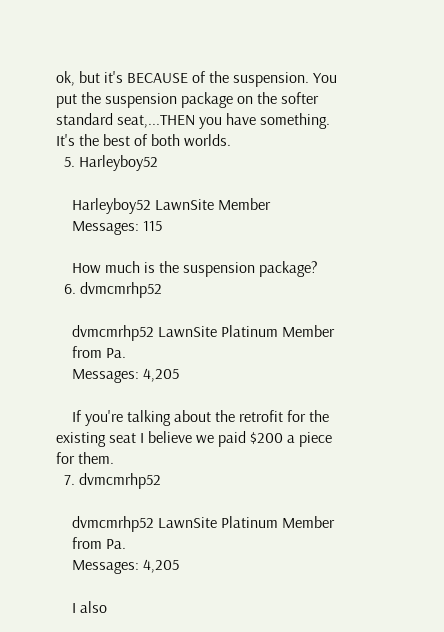ok, but it's BECAUSE of the suspension. You put the suspension package on the softer standard seat,...THEN you have something. It's the best of both worlds.
  5. Harleyboy52

    Harleyboy52 LawnSite Member
    Messages: 115

    How much is the suspension package?
  6. dvmcmrhp52

    dvmcmrhp52 LawnSite Platinum Member
    from Pa.
    Messages: 4,205

    If you're talking about the retrofit for the existing seat I believe we paid $200 a piece for them.
  7. dvmcmrhp52

    dvmcmrhp52 LawnSite Platinum Member
    from Pa.
    Messages: 4,205

    I also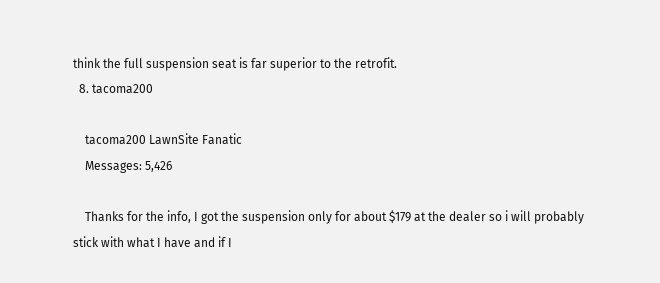think the full suspension seat is far superior to the retrofit.
  8. tacoma200

    tacoma200 LawnSite Fanatic
    Messages: 5,426

    Thanks for the info, I got the suspension only for about $179 at the dealer so i will probably stick with what I have and if I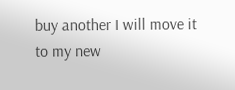buy another I will move it to my new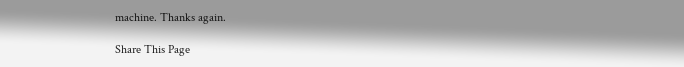machine. Thanks again.

Share This Page